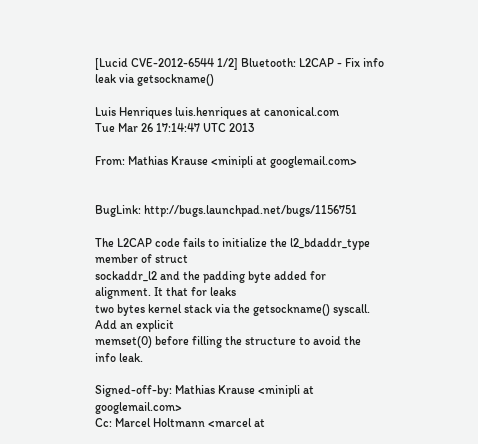[Lucid CVE-2012-6544 1/2] Bluetooth: L2CAP - Fix info leak via getsockname()

Luis Henriques luis.henriques at canonical.com
Tue Mar 26 17:14:47 UTC 2013

From: Mathias Krause <minipli at googlemail.com>


BugLink: http://bugs.launchpad.net/bugs/1156751

The L2CAP code fails to initialize the l2_bdaddr_type member of struct
sockaddr_l2 and the padding byte added for alignment. It that for leaks
two bytes kernel stack via the getsockname() syscall. Add an explicit
memset(0) before filling the structure to avoid the info leak.

Signed-off-by: Mathias Krause <minipli at googlemail.com>
Cc: Marcel Holtmann <marcel at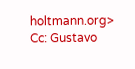holtmann.org>
Cc: Gustavo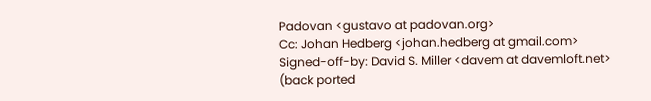Padovan <gustavo at padovan.org>
Cc: Johan Hedberg <johan.hedberg at gmail.com>
Signed-off-by: David S. Miller <davem at davemloft.net>
(back ported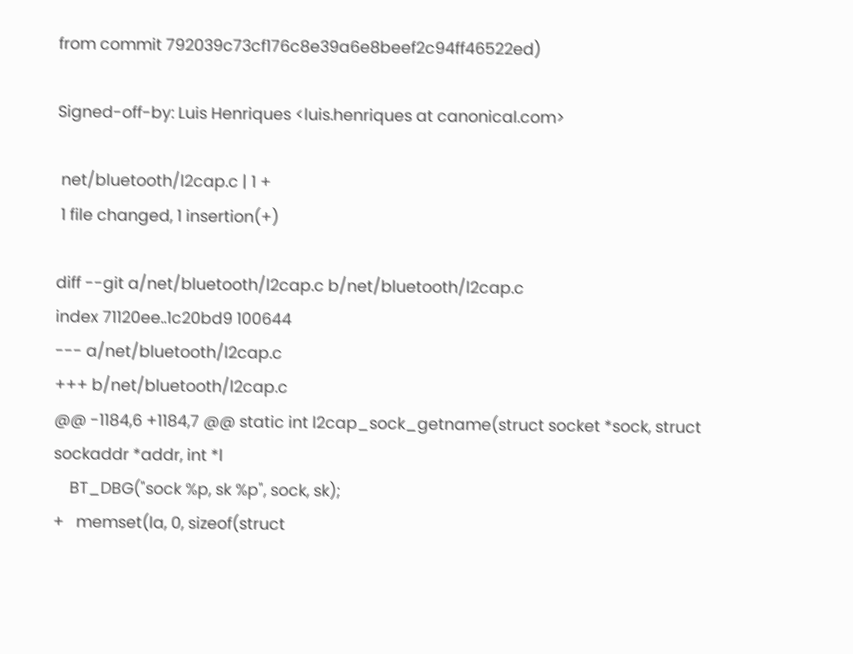from commit 792039c73cf176c8e39a6e8beef2c94ff46522ed)

Signed-off-by: Luis Henriques <luis.henriques at canonical.com>

 net/bluetooth/l2cap.c | 1 +
 1 file changed, 1 insertion(+)

diff --git a/net/bluetooth/l2cap.c b/net/bluetooth/l2cap.c
index 71120ee..1c20bd9 100644
--- a/net/bluetooth/l2cap.c
+++ b/net/bluetooth/l2cap.c
@@ -1184,6 +1184,7 @@ static int l2cap_sock_getname(struct socket *sock, struct sockaddr *addr, int *l
    BT_DBG("sock %p, sk %p", sock, sk);
+   memset(la, 0, sizeof(struct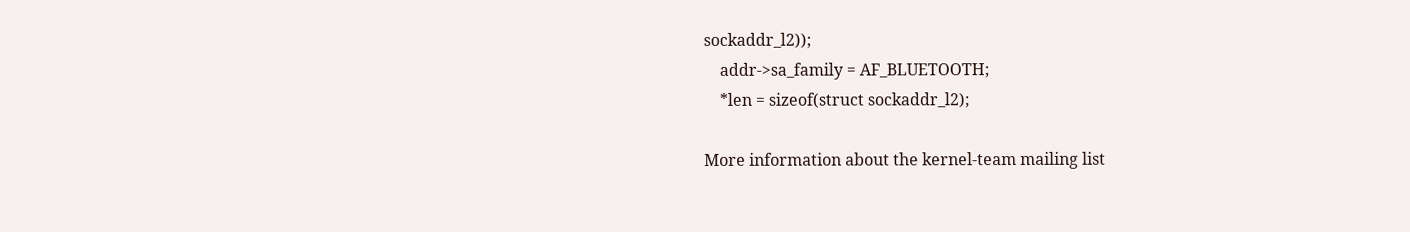sockaddr_l2));
    addr->sa_family = AF_BLUETOOTH;
    *len = sizeof(struct sockaddr_l2);

More information about the kernel-team mailing list